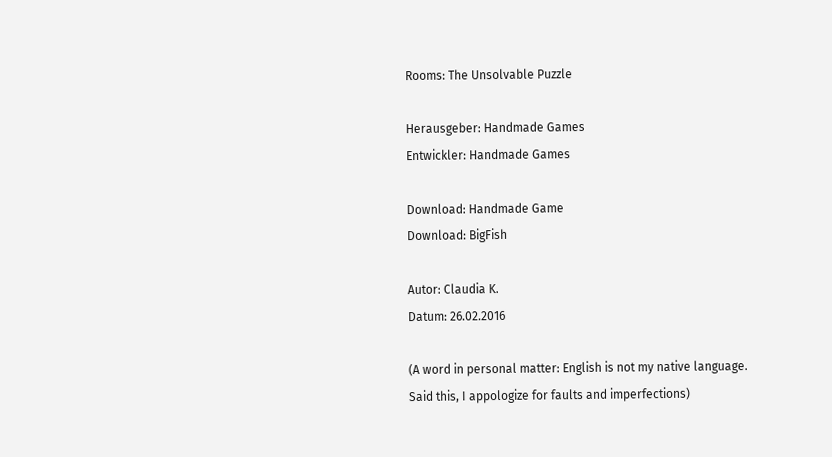Rooms: The Unsolvable Puzzle

Herausgeber: Handmade Games
Entwickler: Handmade Games

Download: Handmade Game
Download: BigFish

Autor: Claudia K.
Datum: 26.02.2016

(A word in personal matter: English is not my native language. Said this, I appologize for faults and imperfections)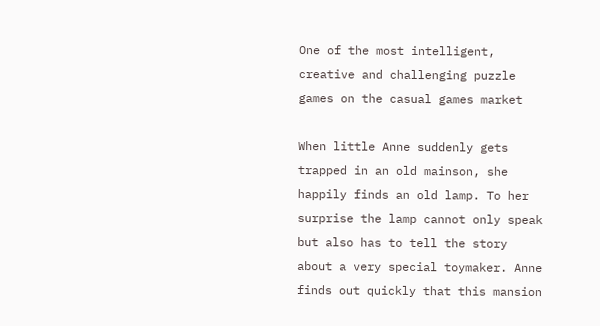One of the most intelligent, creative and challenging puzzle games on the casual games market

When little Anne suddenly gets trapped in an old mainson, she happily finds an old lamp. To her surprise the lamp cannot only speak but also has to tell the story about a very special toymaker. Anne finds out quickly that this mansion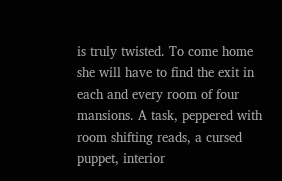is truly twisted. To come home she will have to find the exit in each and every room of four mansions. A task, peppered with room shifting reads, a cursed puppet, interior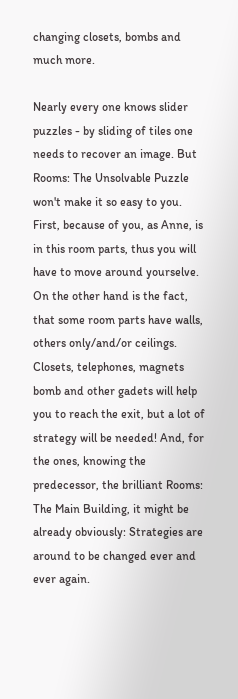changing closets, bombs and much more.

Nearly every one knows slider puzzles - by sliding of tiles one needs to recover an image. But Rooms: The Unsolvable Puzzle won't make it so easy to you. First, because of you, as Anne, is in this room parts, thus you will have to move around yourselve. On the other hand is the fact, that some room parts have walls, others only/and/or ceilings. Closets, telephones, magnets bomb and other gadets will help you to reach the exit, but a lot of strategy will be needed! And, for the ones, knowing the predecessor, the brilliant Rooms: The Main Building, it might be already obviously: Strategies are around to be changed ever and ever again.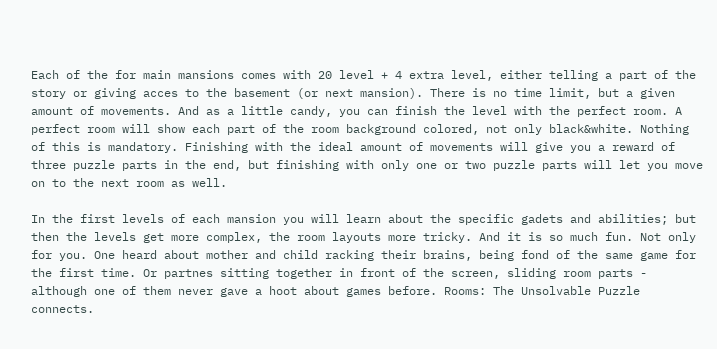Each of the for main mansions comes with 20 level + 4 extra level, either telling a part of the story or giving acces to the basement (or next mansion). There is no time limit, but a given amount of movements. And as a little candy, you can finish the level with the perfect room. A perfect room will show each part of the room background colored, not only black&white. Nothing of this is mandatory. Finishing with the ideal amount of movements will give you a reward of three puzzle parts in the end, but finishing with only one or two puzzle parts will let you move on to the next room as well.

In the first levels of each mansion you will learn about the specific gadets and abilities; but then the levels get more complex, the room layouts more tricky. And it is so much fun. Not only for you. One heard about mother and child racking their brains, being fond of the same game for the first time. Or partnes sitting together in front of the screen, sliding room parts - although one of them never gave a hoot about games before. Rooms: The Unsolvable Puzzle connects.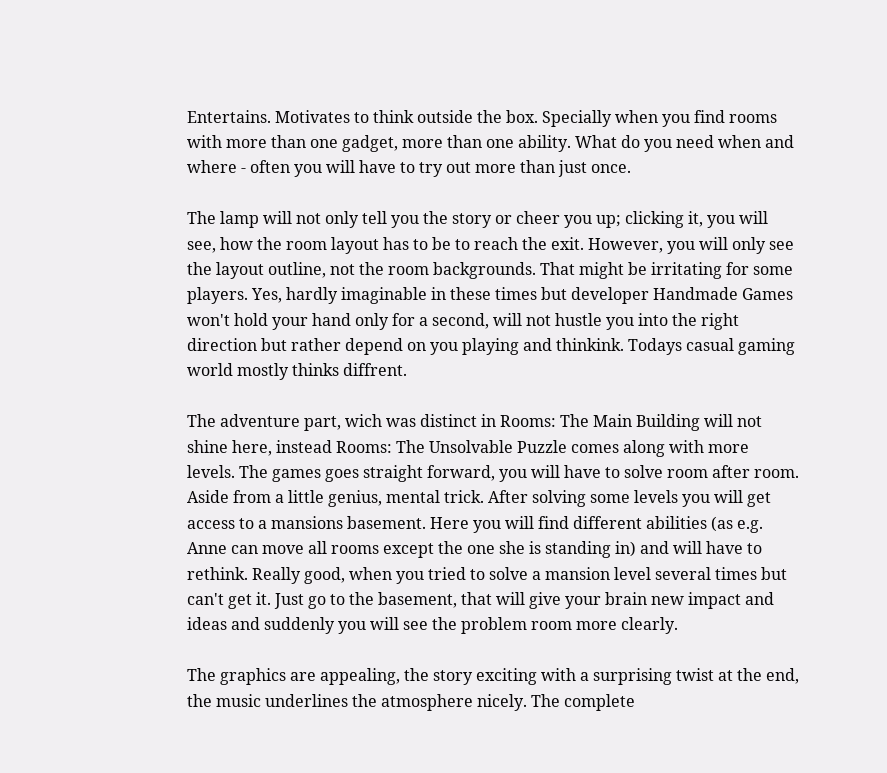Entertains. Motivates to think outside the box. Specially when you find rooms with more than one gadget, more than one ability. What do you need when and where - often you will have to try out more than just once.

The lamp will not only tell you the story or cheer you up; clicking it, you will see, how the room layout has to be to reach the exit. However, you will only see the layout outline, not the room backgrounds. That might be irritating for some players. Yes, hardly imaginable in these times but developer Handmade Games won't hold your hand only for a second, will not hustle you into the right direction but rather depend on you playing and thinkink. Todays casual gaming world mostly thinks diffrent.

The adventure part, wich was distinct in Rooms: The Main Building will not shine here, instead Rooms: The Unsolvable Puzzle comes along with more levels. The games goes straight forward, you will have to solve room after room. Aside from a little genius, mental trick. After solving some levels you will get access to a mansions basement. Here you will find different abilities (as e.g. Anne can move all rooms except the one she is standing in) and will have to rethink. Really good, when you tried to solve a mansion level several times but can't get it. Just go to the basement, that will give your brain new impact and ideas and suddenly you will see the problem room more clearly.

The graphics are appealing, the story exciting with a surprising twist at the end, the music underlines the atmosphere nicely. The complete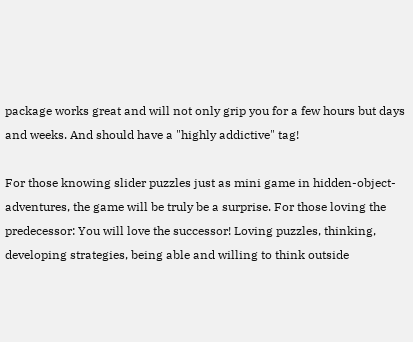package works great and will not only grip you for a few hours but days and weeks. And should have a "highly addictive" tag!

For those knowing slider puzzles just as mini game in hidden-object-adventures, the game will be truly be a surprise. For those loving the predecessor: You will love the successor! Loving puzzles, thinking, developing strategies, being able and willing to think outside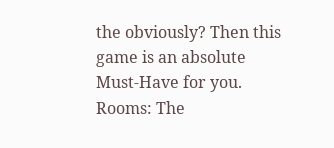the obviously? Then this game is an absolute Must-Have for you. Rooms: The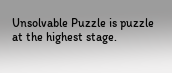Unsolvable Puzzle is puzzle at the highest stage.